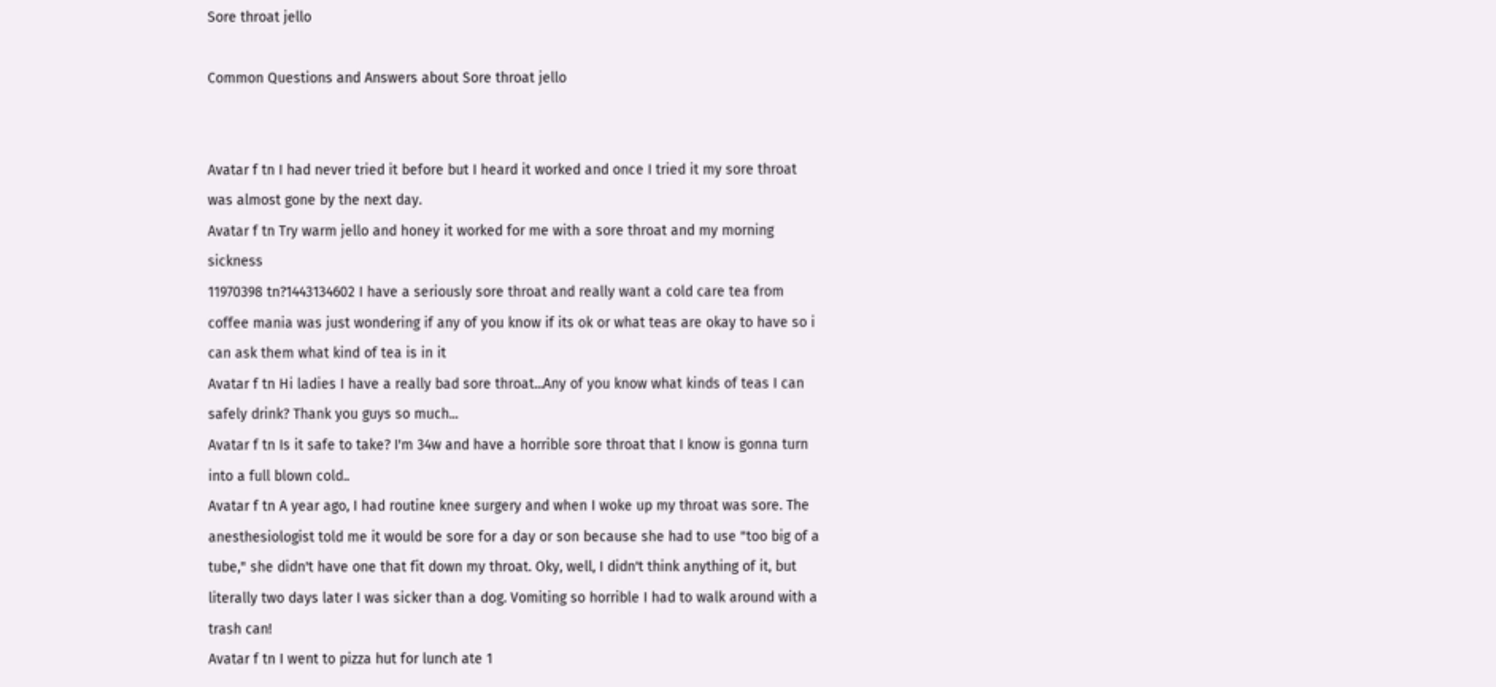Sore throat jello

Common Questions and Answers about Sore throat jello


Avatar f tn I had never tried it before but I heard it worked and once I tried it my sore throat was almost gone by the next day.
Avatar f tn Try warm jello and honey it worked for me with a sore throat and my morning sickness
11970398 tn?1443134602 I have a seriously sore throat and really want a cold care tea from coffee mania was just wondering if any of you know if its ok or what teas are okay to have so i can ask them what kind of tea is in it
Avatar f tn Hi ladies I have a really bad sore throat...Any of you know what kinds of teas I can safely drink? Thank you guys so much...
Avatar f tn Is it safe to take? I'm 34w and have a horrible sore throat that I know is gonna turn into a full blown cold..
Avatar f tn A year ago, I had routine knee surgery and when I woke up my throat was sore. The anesthesiologist told me it would be sore for a day or son because she had to use "too big of a tube," she didn't have one that fit down my throat. Oky, well, I didn't think anything of it, but literally two days later I was sicker than a dog. Vomiting so horrible I had to walk around with a trash can!
Avatar f tn I went to pizza hut for lunch ate 1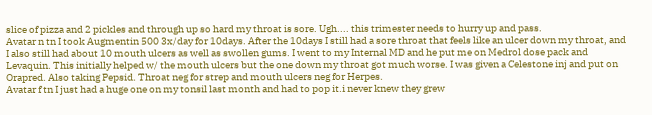slice of pizza and 2 pickles and through up so hard my throat is sore. Ugh.... this trimester needs to hurry up and pass.
Avatar n tn I took Augmentin 500 3x/day for 10days. After the 10days I still had a sore throat that feels like an ulcer down my throat, and I also still had about 10 mouth ulcers as well as swollen gums. I went to my Internal MD and he put me on Medrol dose pack and Levaquin. This initially helped w/ the mouth ulcers but the one down my throat got much worse. I was given a Celestone inj and put on Orapred. Also taking Pepsid. Throat neg for strep and mouth ulcers neg for Herpes.
Avatar f tn I just had a huge one on my tonsil last month and had to pop it.i never knew they grew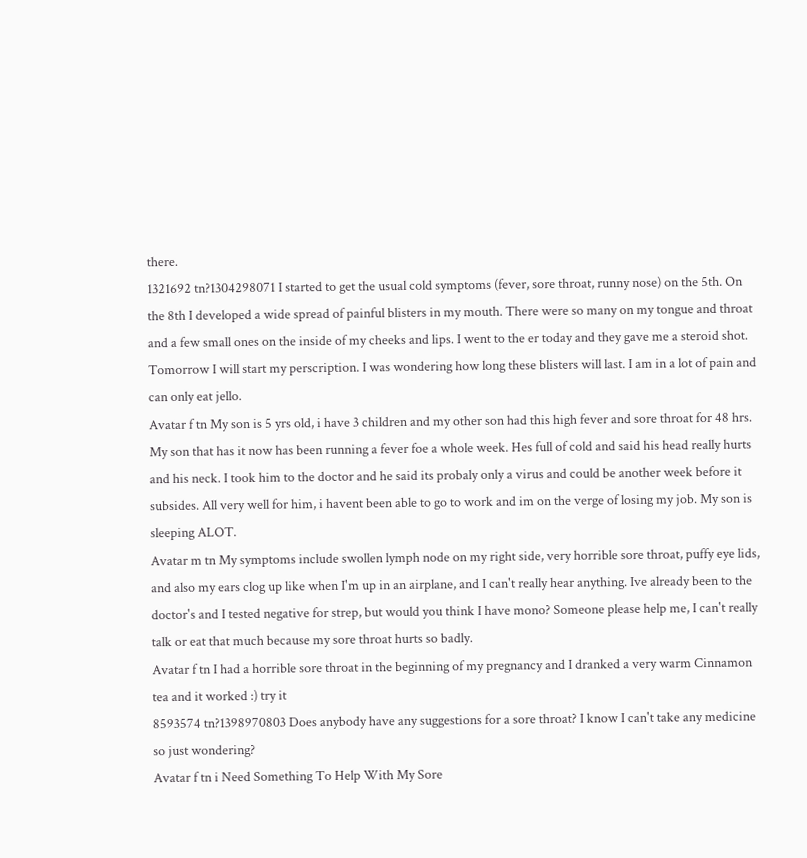there.
1321692 tn?1304298071 I started to get the usual cold symptoms (fever, sore throat, runny nose) on the 5th. On the 8th I developed a wide spread of painful blisters in my mouth. There were so many on my tongue and throat and a few small ones on the inside of my cheeks and lips. I went to the er today and they gave me a steroid shot. Tomorrow I will start my perscription. I was wondering how long these blisters will last. I am in a lot of pain and can only eat jello.
Avatar f tn My son is 5 yrs old, i have 3 children and my other son had this high fever and sore throat for 48 hrs. My son that has it now has been running a fever foe a whole week. Hes full of cold and said his head really hurts and his neck. I took him to the doctor and he said its probaly only a virus and could be another week before it subsides. All very well for him, i havent been able to go to work and im on the verge of losing my job. My son is sleeping ALOT.
Avatar m tn My symptoms include swollen lymph node on my right side, very horrible sore throat, puffy eye lids, and also my ears clog up like when I'm up in an airplane, and I can't really hear anything. Ive already been to the doctor's and I tested negative for strep, but would you think I have mono? Someone please help me, I can't really talk or eat that much because my sore throat hurts so badly.
Avatar f tn I had a horrible sore throat in the beginning of my pregnancy and I dranked a very warm Cinnamon tea and it worked :) try it
8593574 tn?1398970803 Does anybody have any suggestions for a sore throat? I know I can't take any medicine so just wondering?
Avatar f tn i Need Something To Help With My Sore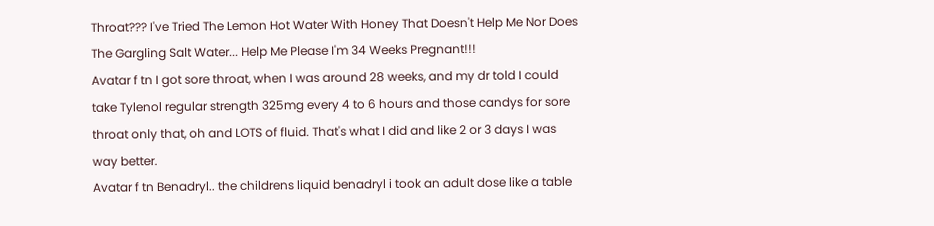Throat??? I've Tried The Lemon Hot Water With Honey That Doesn't Help Me Nor Does The Gargling Salt Water... Help Me Please I'm 34 Weeks Pregnant!!!
Avatar f tn I got sore throat, when I was around 28 weeks, and my dr told I could take Tylenol regular strength 325mg every 4 to 6 hours and those candys for sore throat only that, oh and LOTS of fluid. That's what I did and like 2 or 3 days I was way better.
Avatar f tn Benadryl.. the childrens liquid benadryl i took an adult dose like a table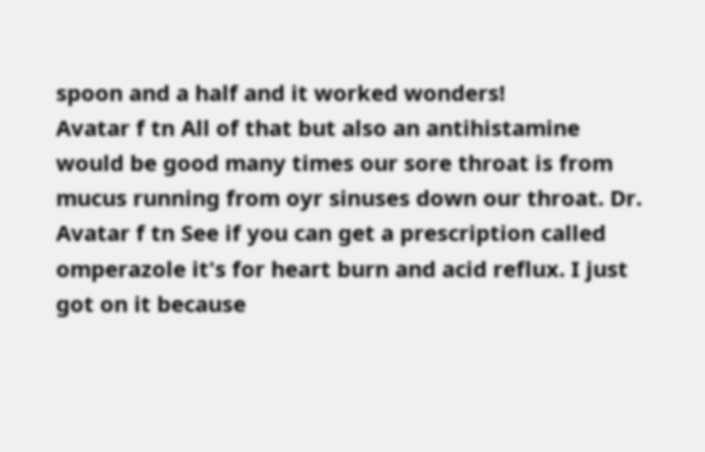spoon and a half and it worked wonders!
Avatar f tn All of that but also an antihistamine would be good many times our sore throat is from mucus running from oyr sinuses down our throat. Dr.
Avatar f tn See if you can get a prescription called omperazole it's for heart burn and acid reflux. I just got on it because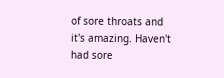of sore throats and it's amazing. Haven't had sore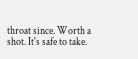throat since. Worth a shot. It's safe to take.